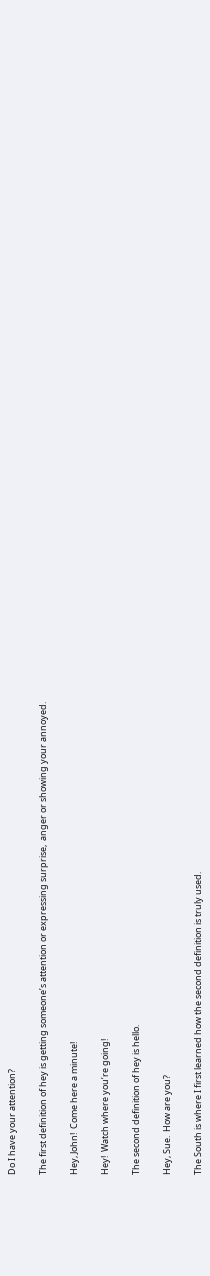Do I have your attention?

The first definition of hey is getting someone’s attention or expressing surprise,  anger or showing your annoyed.

Hey, John!  Come here a minute!

Hey!  Watch where you’re going!

The second definition of hey is hello.

Hey, Sue.  How are you?

The South is where I first learned how the second definition is truly used.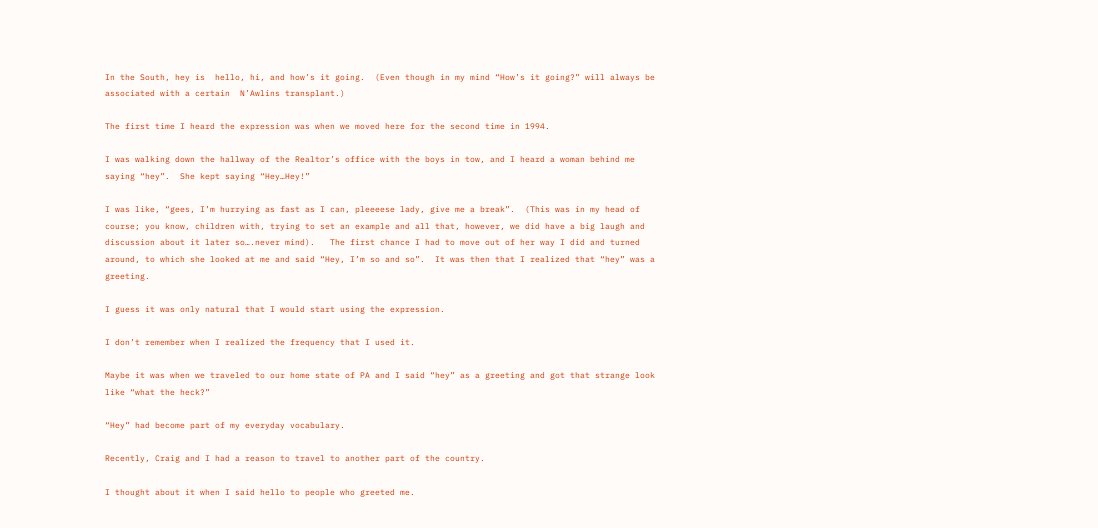In the South, hey is  hello, hi, and how’s it going.  (Even though in my mind “How’s it going?” will always be associated with a certain  N’Awlins transplant.)

The first time I heard the expression was when we moved here for the second time in 1994.

I was walking down the hallway of the Realtor’s office with the boys in tow, and I heard a woman behind me saying “hey”.  She kept saying “Hey…Hey!”

I was like, “gees, I’m hurrying as fast as I can, pleeeese lady, give me a break”.  (This was in my head of course; you know, children with, trying to set an example and all that, however, we did have a big laugh and discussion about it later so….never mind).   The first chance I had to move out of her way I did and turned around, to which she looked at me and said “Hey, I’m so and so”.  It was then that I realized that “hey” was a greeting.

I guess it was only natural that I would start using the expression.

I don’t remember when I realized the frequency that I used it.

Maybe it was when we traveled to our home state of PA and I said “hey” as a greeting and got that strange look like “what the heck?”

“Hey” had become part of my everyday vocabulary.

Recently, Craig and I had a reason to travel to another part of the country.

I thought about it when I said hello to people who greeted me.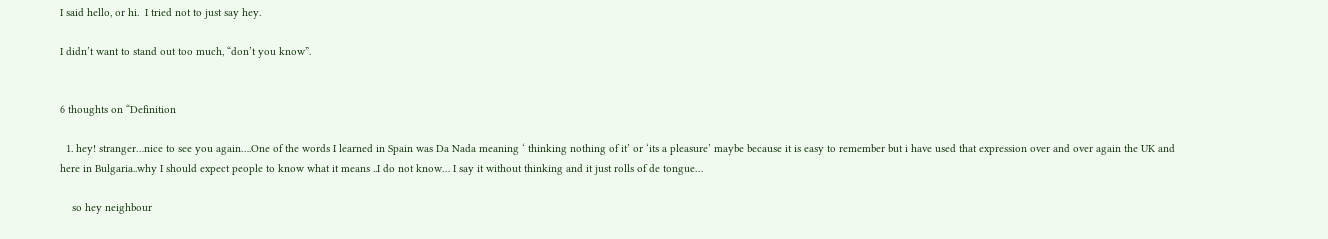I said hello, or hi.  I tried not to just say hey.

I didn’t want to stand out too much, “don’t you know”.


6 thoughts on “Definition

  1. hey! stranger…nice to see you again….One of the words I learned in Spain was Da Nada meaning ‘ thinking nothing of it’ or ‘its a pleasure’ maybe because it is easy to remember but i have used that expression over and over again the UK and here in Bulgaria..why I should expect people to know what it means ..I do not know… I say it without thinking and it just rolls of de tongue…

    so hey neighbour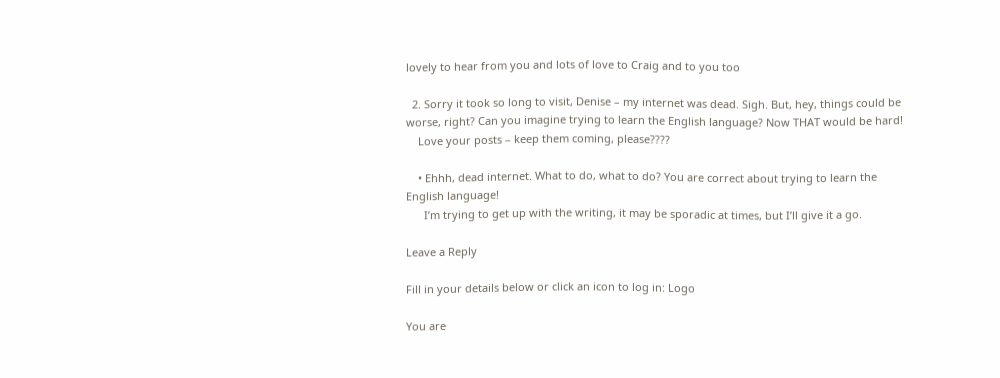lovely to hear from you and lots of love to Craig and to you too

  2. Sorry it took so long to visit, Denise – my internet was dead. Sigh. But, hey, things could be worse, right? Can you imagine trying to learn the English language? Now THAT would be hard!
    Love your posts – keep them coming, please????

    • Ehhh, dead internet. What to do, what to do? You are correct about trying to learn the English language!
      I’m trying to get up with the writing, it may be sporadic at times, but I’ll give it a go.

Leave a Reply

Fill in your details below or click an icon to log in: Logo

You are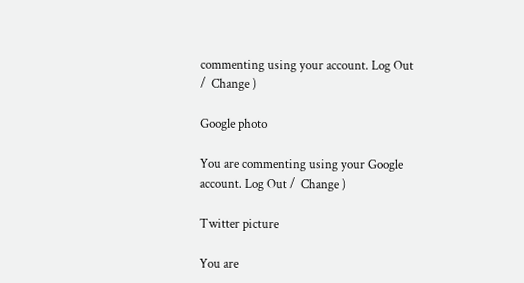commenting using your account. Log Out /  Change )

Google photo

You are commenting using your Google account. Log Out /  Change )

Twitter picture

You are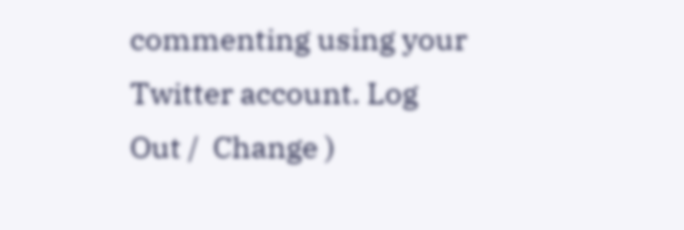commenting using your Twitter account. Log Out /  Change )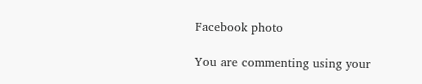Facebook photo

You are commenting using your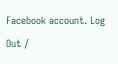Facebook account. Log Out /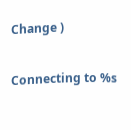Change )

Connecting to %s